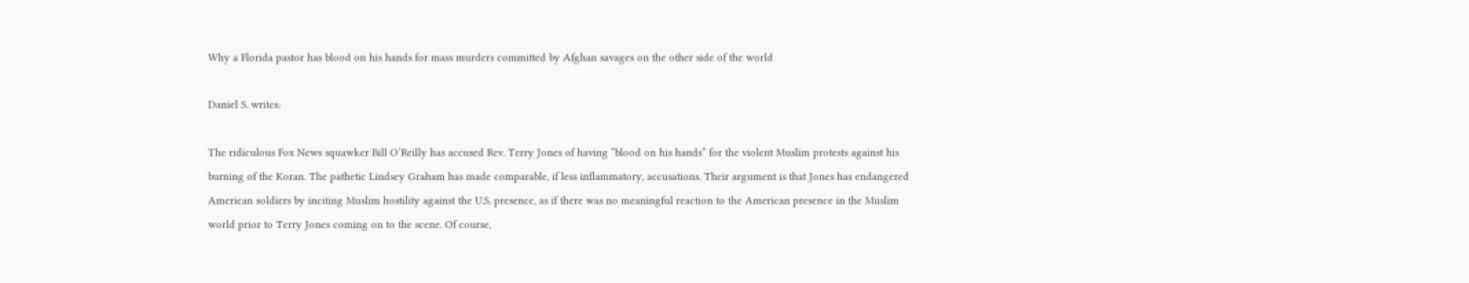Why a Florida pastor has blood on his hands for mass murders committed by Afghan savages on the other side of the world

Daniel S. writes:

The ridiculous Fox News squawker Bill O’Reilly has accused Rev. Terry Jones of having “blood on his hands” for the violent Muslim protests against his burning of the Koran. The pathetic Lindsey Graham has made comparable, if less inflammatory, accusations. Their argument is that Jones has endangered American soldiers by inciting Muslim hostility against the U.S. presence, as if there was no meaningful reaction to the American presence in the Muslim world prior to Terry Jones coming on to the scene. Of course,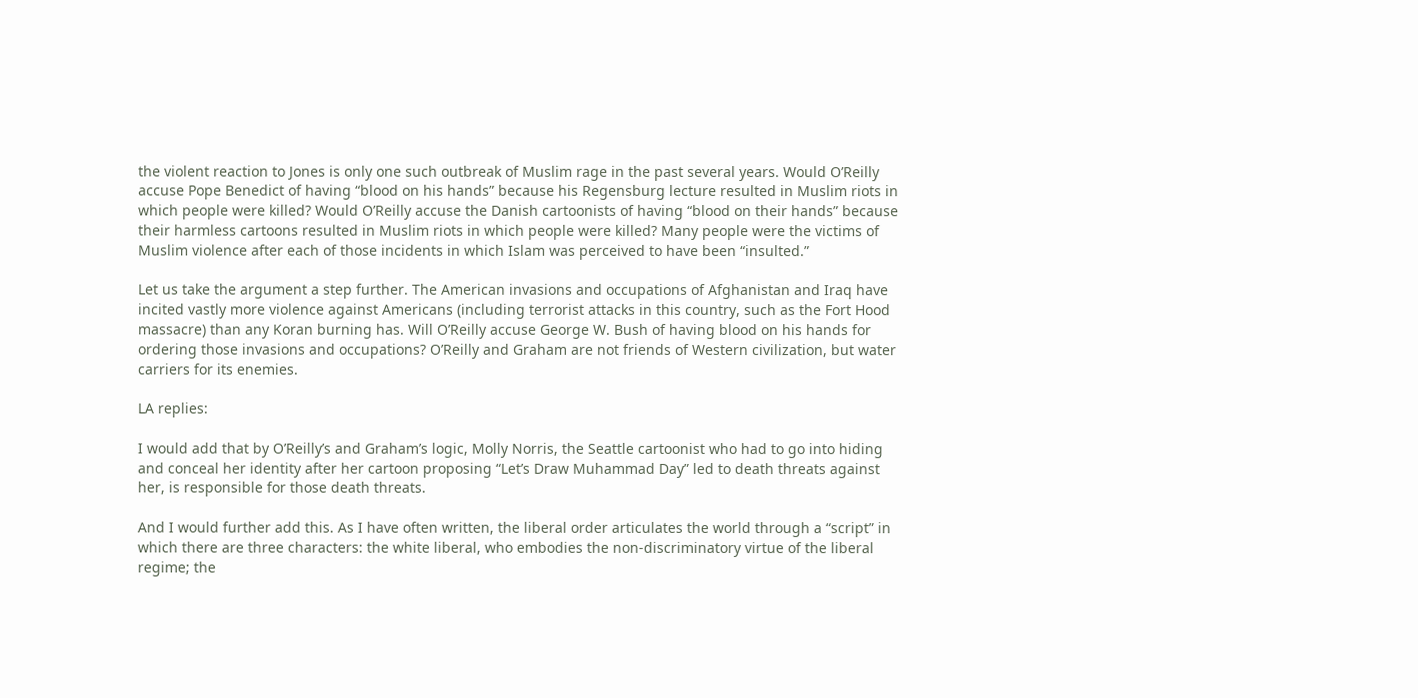the violent reaction to Jones is only one such outbreak of Muslim rage in the past several years. Would O’Reilly accuse Pope Benedict of having “blood on his hands” because his Regensburg lecture resulted in Muslim riots in which people were killed? Would O’Reilly accuse the Danish cartoonists of having “blood on their hands” because their harmless cartoons resulted in Muslim riots in which people were killed? Many people were the victims of Muslim violence after each of those incidents in which Islam was perceived to have been “insulted.”

Let us take the argument a step further. The American invasions and occupations of Afghanistan and Iraq have incited vastly more violence against Americans (including terrorist attacks in this country, such as the Fort Hood massacre) than any Koran burning has. Will O’Reilly accuse George W. Bush of having blood on his hands for ordering those invasions and occupations? O’Reilly and Graham are not friends of Western civilization, but water carriers for its enemies.

LA replies:

I would add that by O’Reilly’s and Graham’s logic, Molly Norris, the Seattle cartoonist who had to go into hiding and conceal her identity after her cartoon proposing “Let’s Draw Muhammad Day” led to death threats against her, is responsible for those death threats.

And I would further add this. As I have often written, the liberal order articulates the world through a “script” in which there are three characters: the white liberal, who embodies the non-discriminatory virtue of the liberal regime; the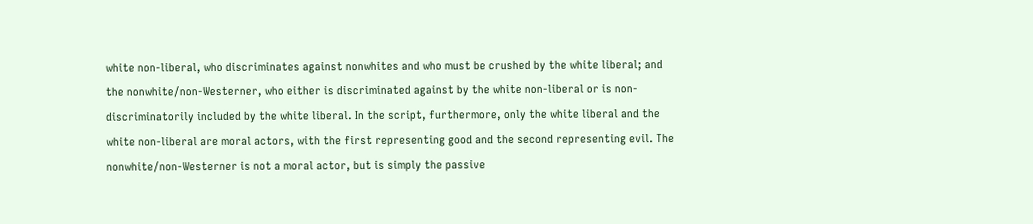white non-liberal, who discriminates against nonwhites and who must be crushed by the white liberal; and the nonwhite/non-Westerner, who either is discriminated against by the white non-liberal or is non-discriminatorily included by the white liberal. In the script, furthermore, only the white liberal and the white non-liberal are moral actors, with the first representing good and the second representing evil. The nonwhite/non-Westerner is not a moral actor, but is simply the passive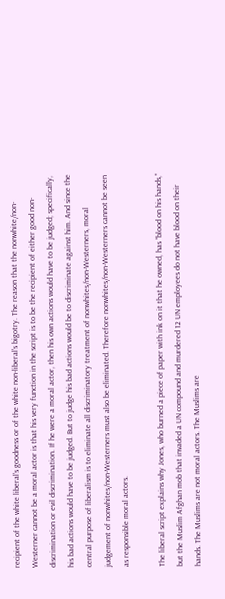recipient of the white liberal’s goodness or of the white non-liberal’s bigotry. The reason that the nonwhite/non-Westerner cannot be a moral actor is that his very function in the script is to be the recipient of either good non-discrimination or evil discrimination. If he were a moral actor, then his own actions would have to be judged; specifically, his bad actions would have to be judged. But to judge his bad actions would be to discriminate against him. And since the central purpose of liberalism is to eliminate all discriminatory treatment of nonwhites/non-Westerners, moral judgement of nonwhites/non-Westerners must also be eliminated. Therefore nonwhites/non-Westerners cannot be seen as responsible moral actors.

The liberal script explains why Jones, who burned a piece of paper with ink on it that he owned, has “blood on his hands,” but the Muslim Afghan mob that invaded a UN compound and murdered 12 UN employees do not have blood on their hands. The Muslims are not moral actors. The Muslims are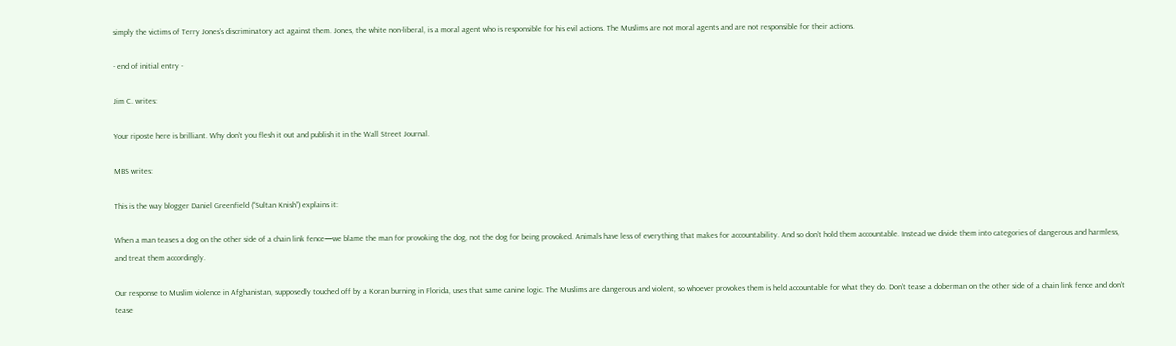simply the victims of Terry Jones’s discriminatory act against them. Jones, the white non-liberal, is a moral agent who is responsible for his evil actions. The Muslims are not moral agents and are not responsible for their actions.

- end of initial entry -

Jim C. writes:

Your riposte here is brilliant. Why don’t you flesh it out and publish it in the Wall Street Journal.

MBS writes:

This is the way blogger Daniel Greenfield (“Sultan Knish”) explains it:

When a man teases a dog on the other side of a chain link fence—we blame the man for provoking the dog, not the dog for being provoked. Animals have less of everything that makes for accountability. And so don’t hold them accountable. Instead we divide them into categories of dangerous and harmless, and treat them accordingly.

Our response to Muslim violence in Afghanistan, supposedly touched off by a Koran burning in Florida, uses that same canine logic. The Muslims are dangerous and violent, so whoever provokes them is held accountable for what they do. Don’t tease a doberman on the other side of a chain link fence and don’t tease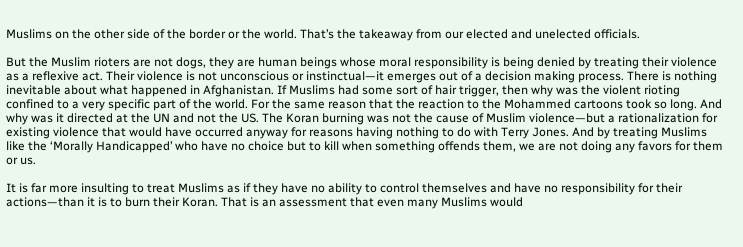Muslims on the other side of the border or the world. That’s the takeaway from our elected and unelected officials.

But the Muslim rioters are not dogs, they are human beings whose moral responsibility is being denied by treating their violence as a reflexive act. Their violence is not unconscious or instinctual—it emerges out of a decision making process. There is nothing inevitable about what happened in Afghanistan. If Muslims had some sort of hair trigger, then why was the violent rioting confined to a very specific part of the world. For the same reason that the reaction to the Mohammed cartoons took so long. And why was it directed at the UN and not the US. The Koran burning was not the cause of Muslim violence—but a rationalization for existing violence that would have occurred anyway for reasons having nothing to do with Terry Jones. And by treating Muslims like the ‘Morally Handicapped’ who have no choice but to kill when something offends them, we are not doing any favors for them or us.

It is far more insulting to treat Muslims as if they have no ability to control themselves and have no responsibility for their actions—than it is to burn their Koran. That is an assessment that even many Muslims would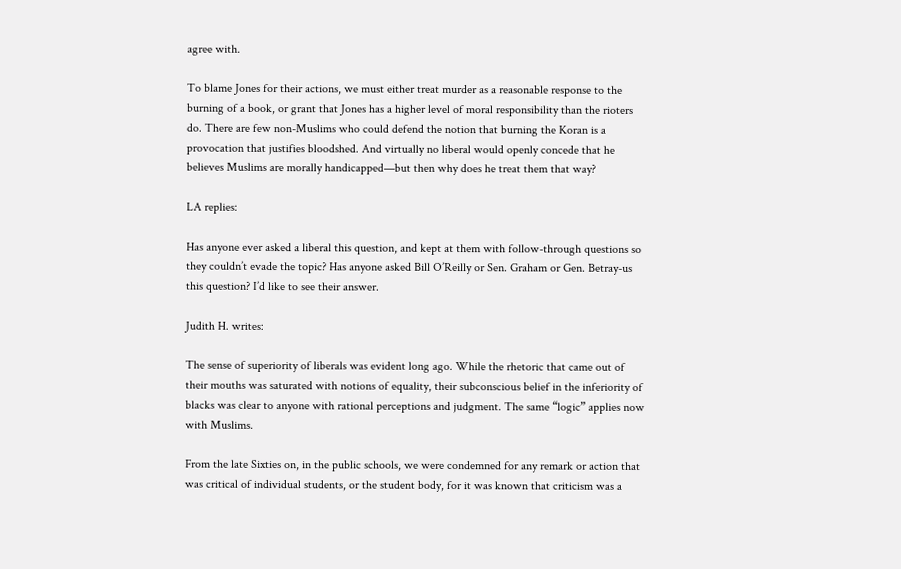agree with.

To blame Jones for their actions, we must either treat murder as a reasonable response to the burning of a book, or grant that Jones has a higher level of moral responsibility than the rioters do. There are few non-Muslims who could defend the notion that burning the Koran is a provocation that justifies bloodshed. And virtually no liberal would openly concede that he believes Muslims are morally handicapped—but then why does he treat them that way?

LA replies:

Has anyone ever asked a liberal this question, and kept at them with follow-through questions so they couldn’t evade the topic? Has anyone asked Bill O’Reilly or Sen. Graham or Gen. Betray-us this question? I’d like to see their answer.

Judith H. writes:

The sense of superiority of liberals was evident long ago. While the rhetoric that came out of their mouths was saturated with notions of equality, their subconscious belief in the inferiority of blacks was clear to anyone with rational perceptions and judgment. The same “logic” applies now with Muslims.

From the late Sixties on, in the public schools, we were condemned for any remark or action that was critical of individual students, or the student body, for it was known that criticism was a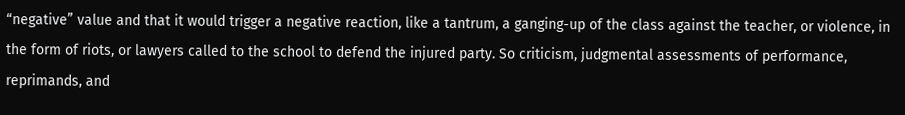“negative” value and that it would trigger a negative reaction, like a tantrum, a ganging-up of the class against the teacher, or violence, in the form of riots, or lawyers called to the school to defend the injured party. So criticism, judgmental assessments of performance, reprimands, and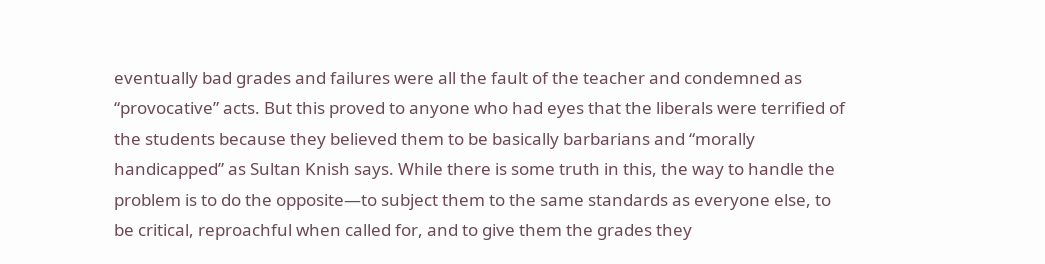eventually bad grades and failures were all the fault of the teacher and condemned as “provocative” acts. But this proved to anyone who had eyes that the liberals were terrified of the students because they believed them to be basically barbarians and “morally handicapped” as Sultan Knish says. While there is some truth in this, the way to handle the problem is to do the opposite—to subject them to the same standards as everyone else, to be critical, reproachful when called for, and to give them the grades they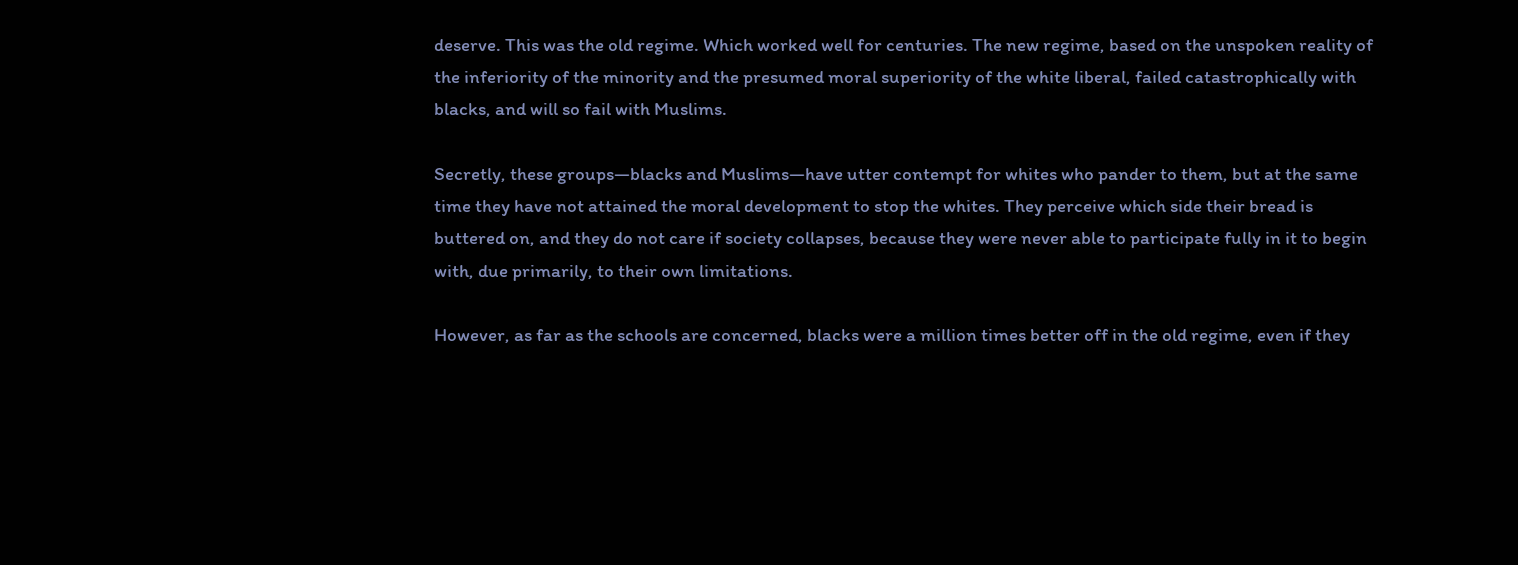deserve. This was the old regime. Which worked well for centuries. The new regime, based on the unspoken reality of the inferiority of the minority and the presumed moral superiority of the white liberal, failed catastrophically with blacks, and will so fail with Muslims.

Secretly, these groups—blacks and Muslims—have utter contempt for whites who pander to them, but at the same time they have not attained the moral development to stop the whites. They perceive which side their bread is buttered on, and they do not care if society collapses, because they were never able to participate fully in it to begin with, due primarily, to their own limitations.

However, as far as the schools are concerned, blacks were a million times better off in the old regime, even if they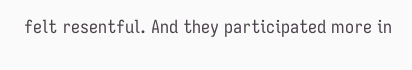felt resentful. And they participated more in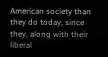American society than they do today, since they, along with their liberal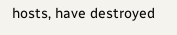hosts, have destroyed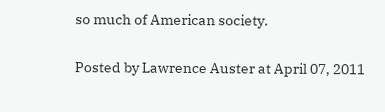so much of American society.

Posted by Lawrence Auster at April 07, 2011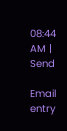08:44 AM | Send

Email entry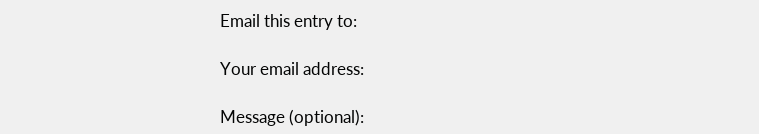Email this entry to:

Your email address:

Message (optional):